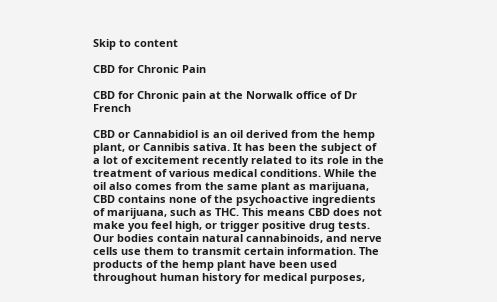Skip to content

CBD for Chronic Pain

CBD for Chronic pain at the Norwalk office of Dr French

CBD or Cannabidiol is an oil derived from the hemp plant, or Cannibis sativa. It has been the subject of a lot of excitement recently related to its role in the treatment of various medical conditions. While the oil also comes from the same plant as marijuana, CBD contains none of the psychoactive ingredients of marijuana, such as THC. This means CBD does not make you feel high, or trigger positive drug tests. Our bodies contain natural cannabinoids, and nerve cells use them to transmit certain information. The products of the hemp plant have been used throughout human history for medical purposes,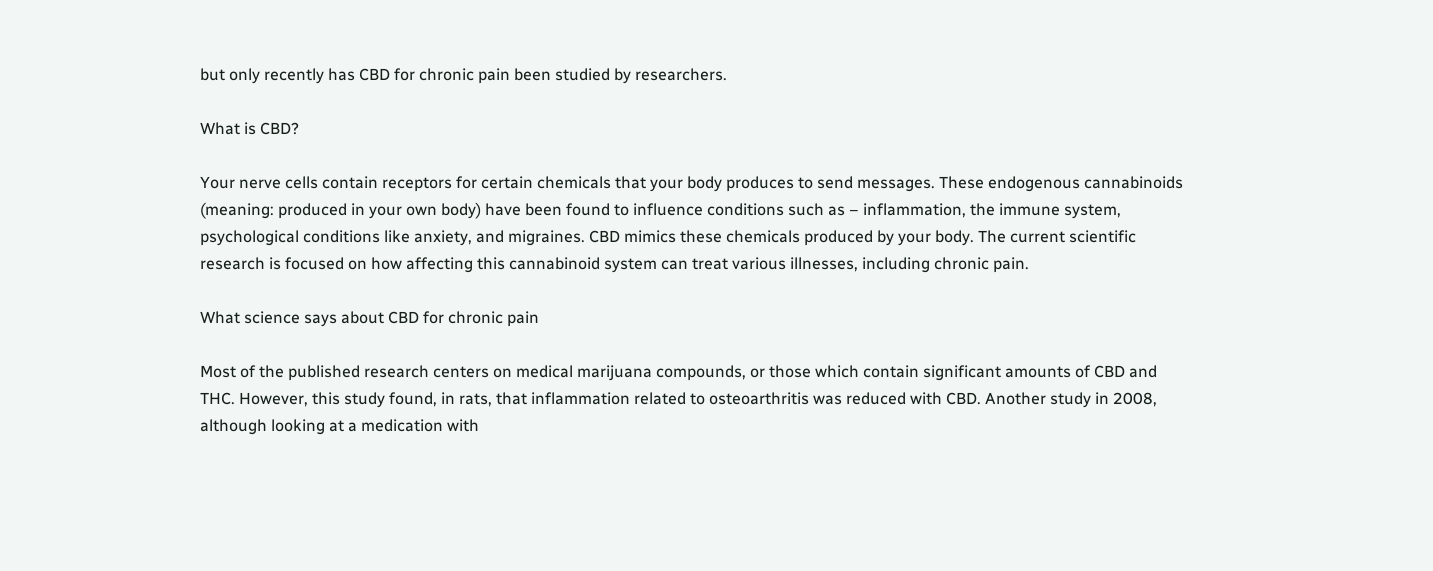but only recently has CBD for chronic pain been studied by researchers.

What is CBD?

Your nerve cells contain receptors for certain chemicals that your body produces to send messages. These endogenous cannabinoids (meaning: produced in your own body) have been found to influence conditions such as – inflammation, the immune system, psychological conditions like anxiety, and migraines. CBD mimics these chemicals produced by your body. The current scientific research is focused on how affecting this cannabinoid system can treat various illnesses, including chronic pain.

What science says about CBD for chronic pain

Most of the published research centers on medical marijuana compounds, or those which contain significant amounts of CBD and THC. However, this study found, in rats, that inflammation related to osteoarthritis was reduced with CBD. Another study in 2008, although looking at a medication with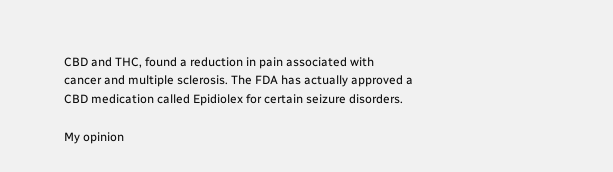CBD and THC, found a reduction in pain associated with cancer and multiple sclerosis. The FDA has actually approved a CBD medication called Epidiolex for certain seizure disorders.

My opinion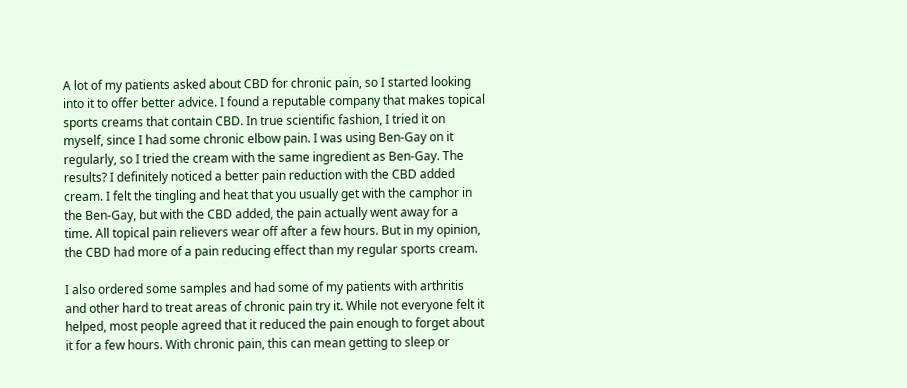A lot of my patients asked about CBD for chronic pain, so I started looking into it to offer better advice. I found a reputable company that makes topical sports creams that contain CBD. In true scientific fashion, I tried it on myself, since I had some chronic elbow pain. I was using Ben-Gay on it regularly, so I tried the cream with the same ingredient as Ben-Gay. The results? I definitely noticed a better pain reduction with the CBD added cream. I felt the tingling and heat that you usually get with the camphor in the Ben-Gay, but with the CBD added, the pain actually went away for a time. All topical pain relievers wear off after a few hours. But in my opinion, the CBD had more of a pain reducing effect than my regular sports cream.

I also ordered some samples and had some of my patients with arthritis and other hard to treat areas of chronic pain try it. While not everyone felt it helped, most people agreed that it reduced the pain enough to forget about it for a few hours. With chronic pain, this can mean getting to sleep or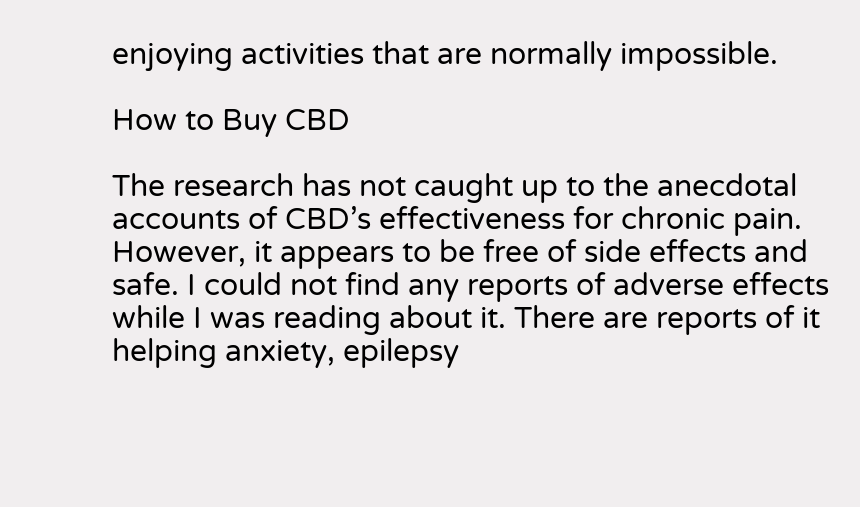enjoying activities that are normally impossible.

How to Buy CBD

The research has not caught up to the anecdotal accounts of CBD’s effectiveness for chronic pain. However, it appears to be free of side effects and safe. I could not find any reports of adverse effects while I was reading about it. There are reports of it helping anxiety, epilepsy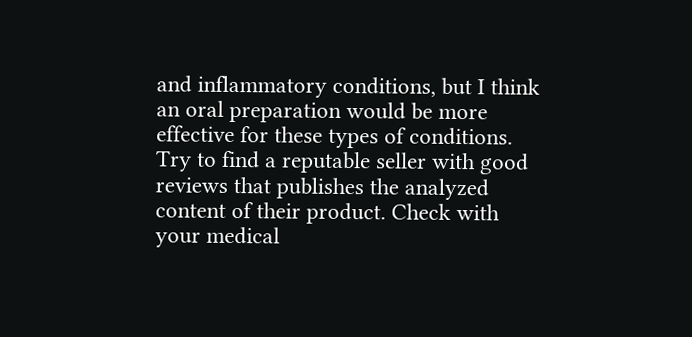and inflammatory conditions, but I think an oral preparation would be more effective for these types of conditions. Try to find a reputable seller with good reviews that publishes the analyzed content of their product. Check with your medical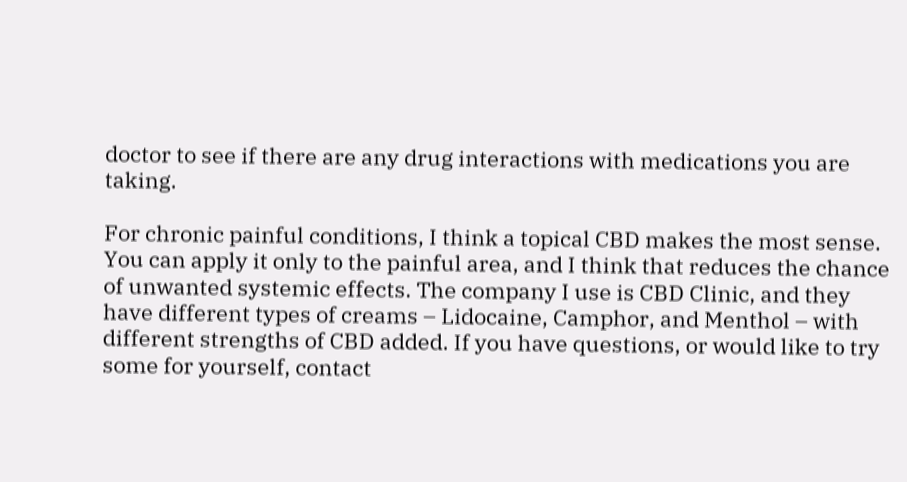doctor to see if there are any drug interactions with medications you are taking.

For chronic painful conditions, I think a topical CBD makes the most sense. You can apply it only to the painful area, and I think that reduces the chance of unwanted systemic effects. The company I use is CBD Clinic, and they have different types of creams – Lidocaine, Camphor, and Menthol – with different strengths of CBD added. If you have questions, or would like to try some for yourself, contact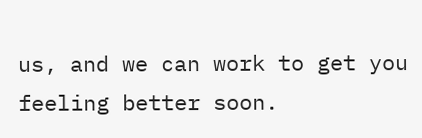us, and we can work to get you feeling better soon.